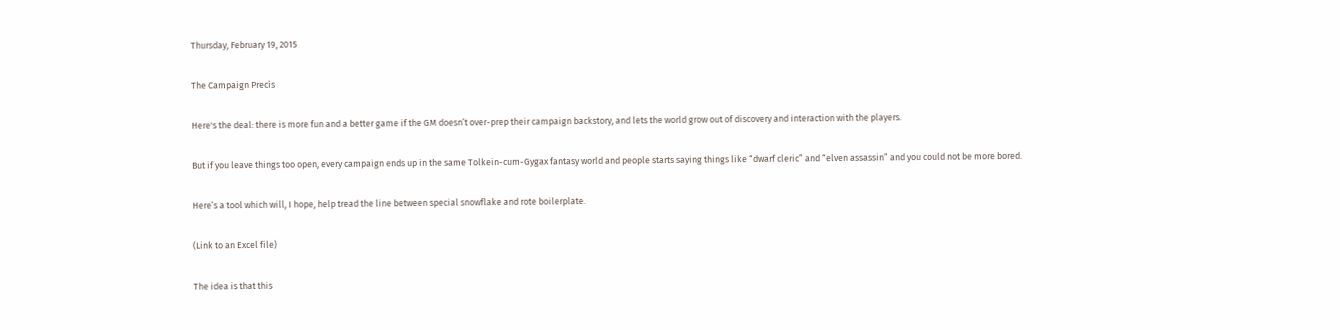Thursday, February 19, 2015

The Campaign Precís

Here's the deal: there is more fun and a better game if the GM doesn’t over-prep their campaign backstory, and lets the world grow out of discovery and interaction with the players.

But if you leave things too open, every campaign ends up in the same Tolkein-cum-Gygax fantasy world and people starts saying things like “dwarf cleric” and “elven assassin” and you could not be more bored.

Here’s a tool which will, I hope, help tread the line between special snowflake and rote boilerplate.

(Link to an Excel file)

The idea is that this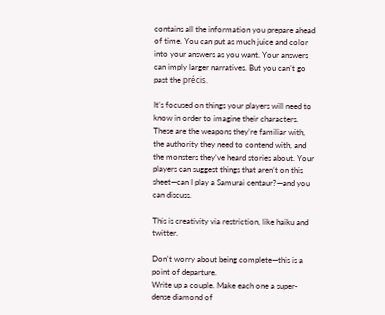contains all the information you prepare ahead of time. You can put as much juice and color into your answers as you want. Your answers can imply larger narratives. But you can’t go past the précis.

It’s focused on things your players will need to know in order to imagine their characters. These are the weapons they’re familiar with, the authority they need to contend with, and the monsters they’ve heard stories about. Your players can suggest things that aren’t on this sheet—can I play a Samurai centaur?—and you can discuss.

This is creativity via restriction, like haiku and twitter.

Don't worry about being complete—this is a point of departure.
Write up a couple. Make each one a super-dense diamond of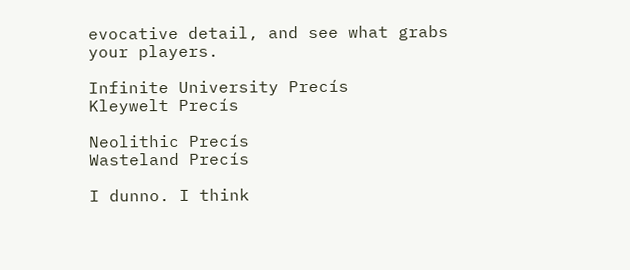evocative detail, and see what grabs your players.

Infinite University Precís
Kleywelt Precís

Neolithic Precís
Wasteland Precís

I dunno. I think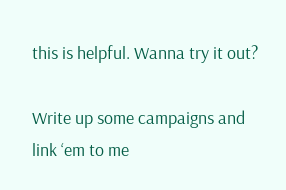this is helpful. Wanna try it out?

Write up some campaigns and link ‘em to me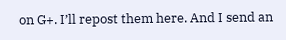on G+. I’ll repost them here. And I send an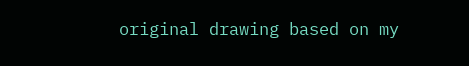original drawing based on my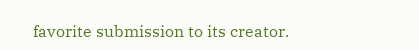favorite submission to its creator.